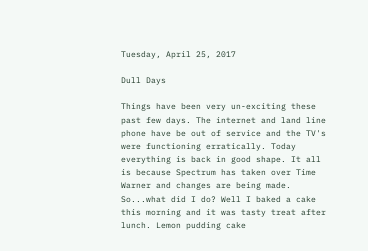Tuesday, April 25, 2017

Dull Days

Things have been very un-exciting these past few days. The internet and land line phone have be out of service and the TV's were functioning erratically. Today everything is back in good shape. It all is because Spectrum has taken over Time Warner and changes are being made.  So...what did I do? Well I baked a cake this morning and it was tasty treat after lunch. Lemon pudding cake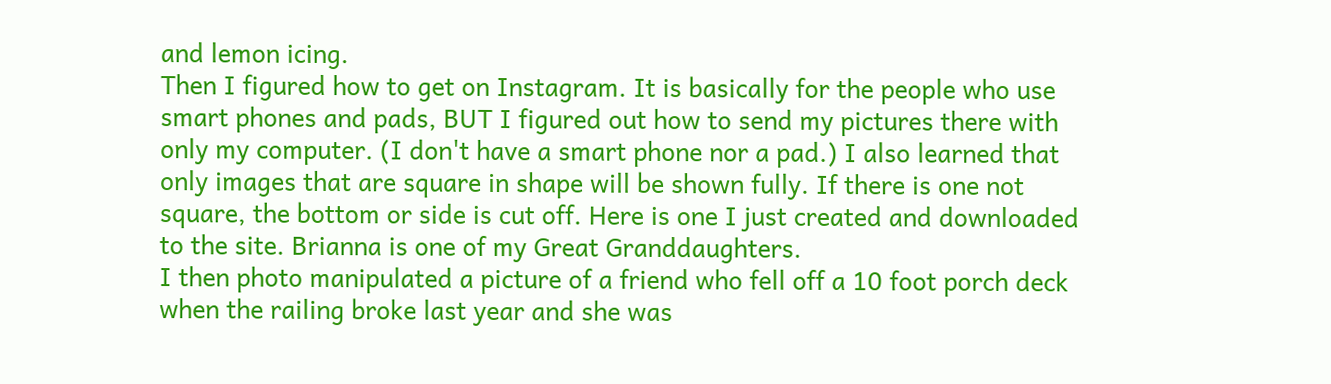and lemon icing.
Then I figured how to get on Instagram. It is basically for the people who use smart phones and pads, BUT I figured out how to send my pictures there with only my computer. (I don't have a smart phone nor a pad.) I also learned that only images that are square in shape will be shown fully. If there is one not square, the bottom or side is cut off. Here is one I just created and downloaded to the site. Brianna is one of my Great Granddaughters.
I then photo manipulated a picture of a friend who fell off a 10 foot porch deck when the railing broke last year and she was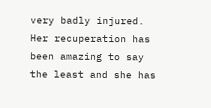very badly injured. Her recuperation has been amazing to say the least and she has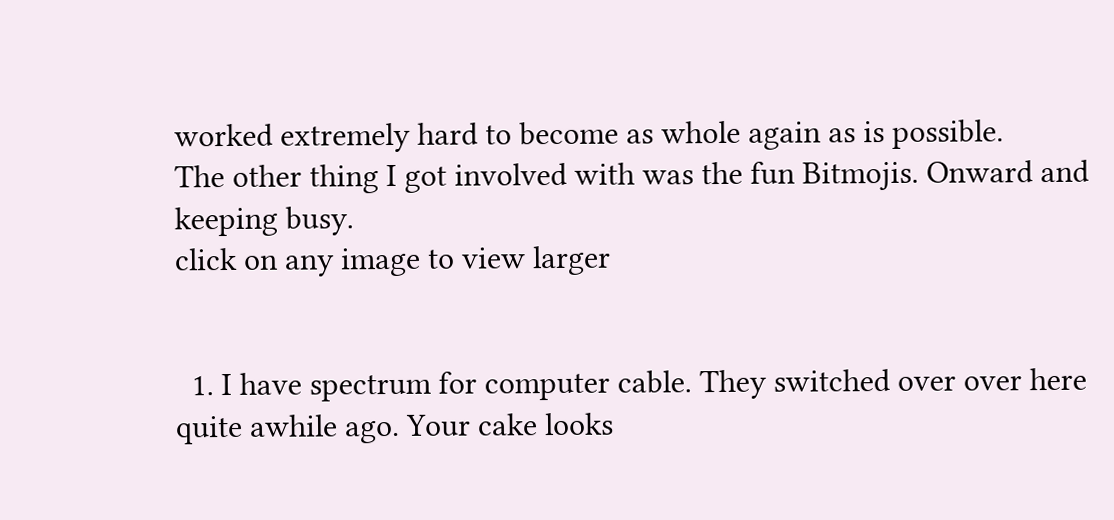worked extremely hard to become as whole again as is possible.
The other thing I got involved with was the fun Bitmojis. Onward and keeping busy.
click on any image to view larger


  1. I have spectrum for computer cable. They switched over over here quite awhile ago. Your cake looks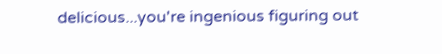delicious...you're ingenious figuring out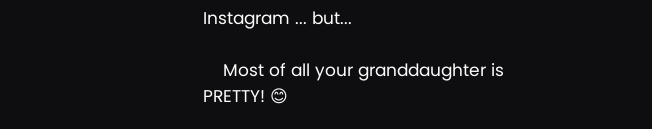Instagram ... but...

    Most of all your granddaughter is PRETTY! 😊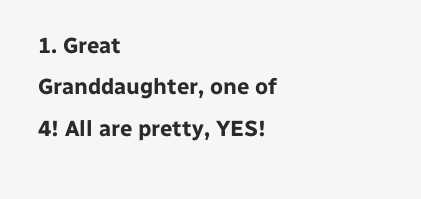1. Great Granddaughter, one of 4! All are pretty, YES!